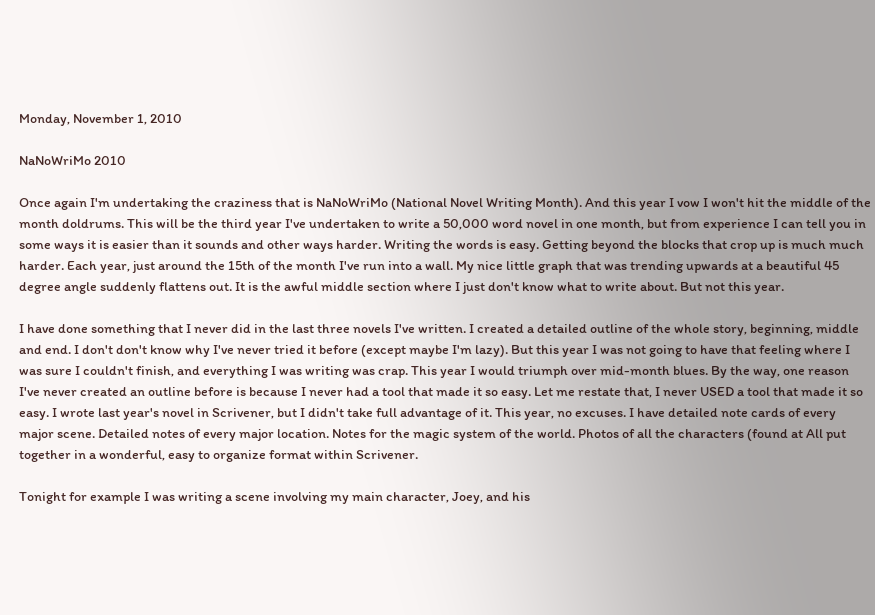Monday, November 1, 2010

NaNoWriMo 2010

Once again I'm undertaking the craziness that is NaNoWriMo (National Novel Writing Month). And this year I vow I won't hit the middle of the month doldrums. This will be the third year I've undertaken to write a 50,000 word novel in one month, but from experience I can tell you in some ways it is easier than it sounds and other ways harder. Writing the words is easy. Getting beyond the blocks that crop up is much much harder. Each year, just around the 15th of the month I've run into a wall. My nice little graph that was trending upwards at a beautiful 45 degree angle suddenly flattens out. It is the awful middle section where I just don't know what to write about. But not this year.

I have done something that I never did in the last three novels I've written. I created a detailed outline of the whole story, beginning, middle and end. I don't don't know why I've never tried it before (except maybe I'm lazy). But this year I was not going to have that feeling where I was sure I couldn't finish, and everything I was writing was crap. This year I would triumph over mid-month blues. By the way, one reason I've never created an outline before is because I never had a tool that made it so easy. Let me restate that, I never USED a tool that made it so easy. I wrote last year's novel in Scrivener, but I didn't take full advantage of it. This year, no excuses. I have detailed note cards of every major scene. Detailed notes of every major location. Notes for the magic system of the world. Photos of all the characters (found at All put together in a wonderful, easy to organize format within Scrivener.

Tonight for example I was writing a scene involving my main character, Joey, and his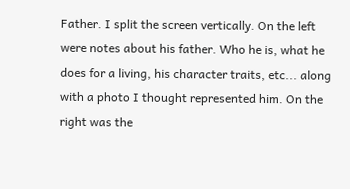Father. I split the screen vertically. On the left were notes about his father. Who he is, what he does for a living, his character traits, etc... along with a photo I thought represented him. On the right was the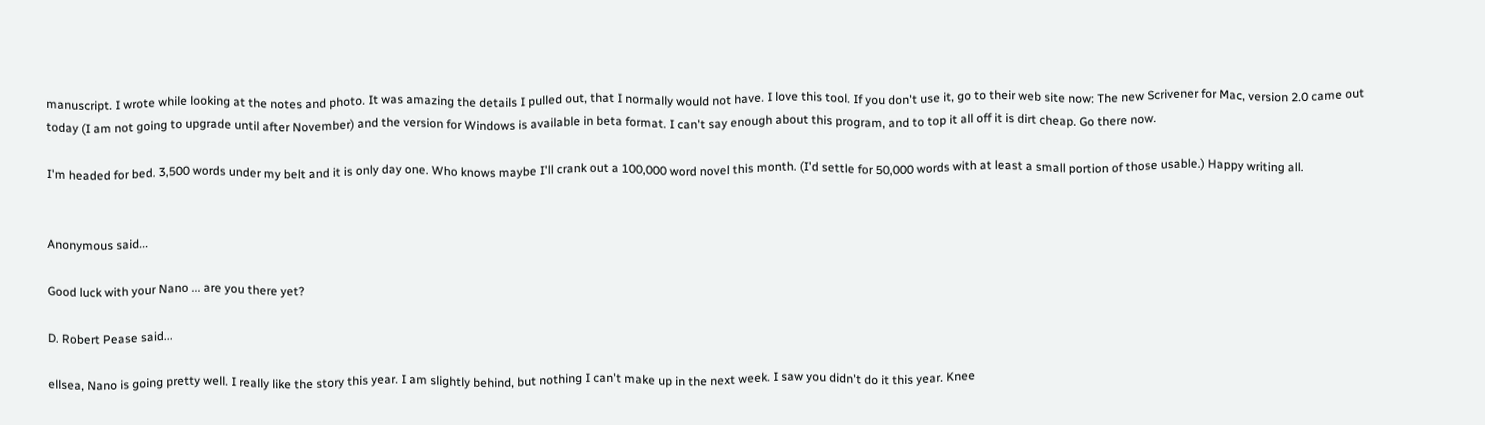manuscript. I wrote while looking at the notes and photo. It was amazing the details I pulled out, that I normally would not have. I love this tool. If you don't use it, go to their web site now: The new Scrivener for Mac, version 2.0 came out today (I am not going to upgrade until after November) and the version for Windows is available in beta format. I can't say enough about this program, and to top it all off it is dirt cheap. Go there now.

I'm headed for bed. 3,500 words under my belt and it is only day one. Who knows maybe I'll crank out a 100,000 word novel this month. (I'd settle for 50,000 words with at least a small portion of those usable.) Happy writing all.


Anonymous said...

Good luck with your Nano ... are you there yet?

D. Robert Pease said...

ellsea, Nano is going pretty well. I really like the story this year. I am slightly behind, but nothing I can't make up in the next week. I saw you didn't do it this year. Knee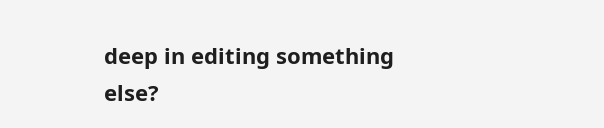deep in editing something else?